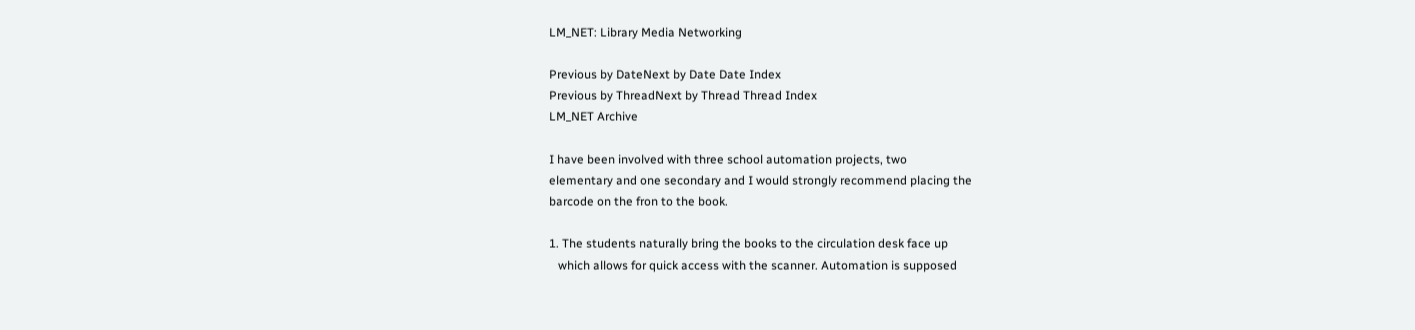LM_NET: Library Media Networking

Previous by DateNext by Date Date Index
Previous by ThreadNext by Thread Thread Index
LM_NET Archive

I have been involved with three school automation projects, two
elementary and one secondary and I would strongly recommend placing the
barcode on the fron to the book.

1. The students naturally bring the books to the circulation desk face up
   which allows for quick access with the scanner. Automation is supposed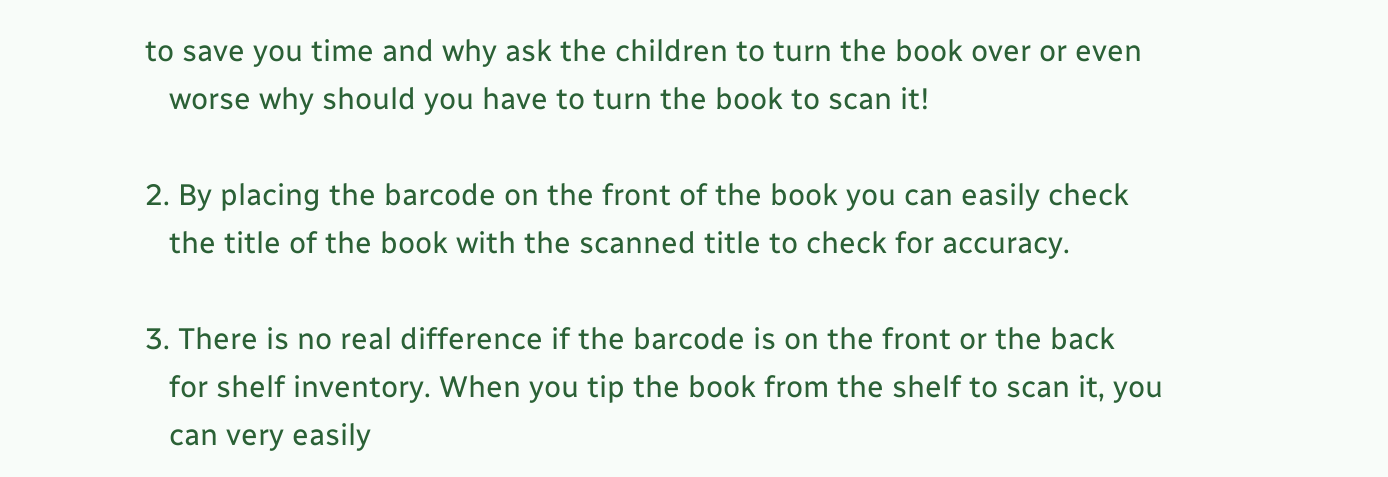to save you time and why ask the children to turn the book over or even
   worse why should you have to turn the book to scan it!

2. By placing the barcode on the front of the book you can easily check
   the title of the book with the scanned title to check for accuracy.

3. There is no real difference if the barcode is on the front or the back
   for shelf inventory. When you tip the book from the shelf to scan it, you
   can very easily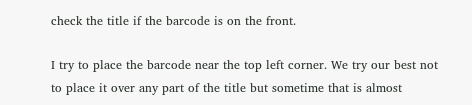check the title if the barcode is on the front.

I try to place the barcode near the top left corner. We try our best not
to place it over any part of the title but sometime that is almost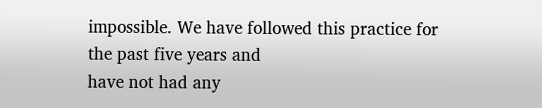impossible. We have followed this practice for the past five years and
have not had any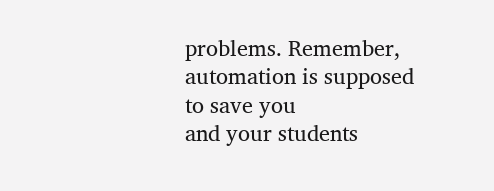problems. Remember, automation is supposed to save you
and your students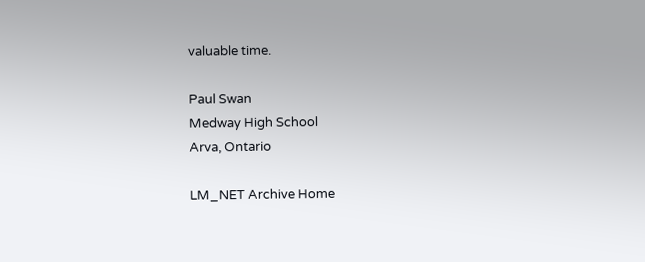valuable time.

Paul Swan
Medway High School
Arva, Ontario

LM_NET Archive Home